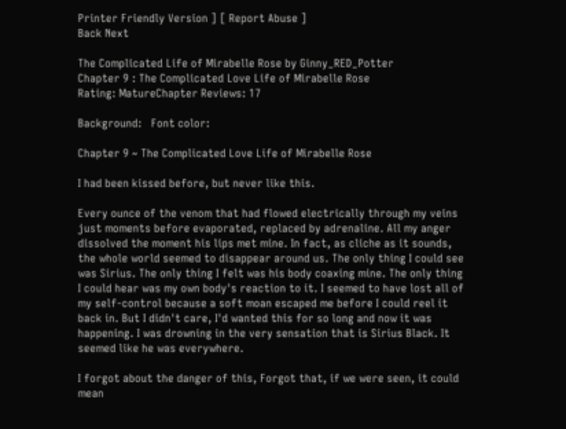Printer Friendly Version ] [ Report Abuse ]
Back Next

The Complicated Life of Mirabelle Rose by Ginny_RED_Potter
Chapter 9 : The Complicated Love Life of Mirabelle Rose
Rating: MatureChapter Reviews: 17

Background:   Font color:

Chapter 9 ~ The Complicated Love Life of Mirabelle Rose

I had been kissed before, but never like this.

Every ounce of the venom that had flowed electrically through my veins just moments before evaporated, replaced by adrenaline. All my anger dissolved the moment his lips met mine. In fact, as cliche as it sounds, the whole world seemed to disappear around us. The only thing I could see was Sirius. The only thing I felt was his body coaxing mine. The only thing I could hear was my own body's reaction to it. I seemed to have lost all of my self-control because a soft moan escaped me before I could reel it back in. But I didn't care, I'd wanted this for so long and now it was happening. I was drowning in the very sensation that is Sirius Black. It seemed like he was everywhere.

I forgot about the danger of this, Forgot that, if we were seen, it could mean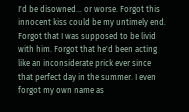I'd be disowned... or worse. Forgot this innocent kiss could be my untimely end. Forgot that I was supposed to be livid with him. Forgot that he'd been acting like an inconsiderate prick ever since that perfect day in the summer. I even forgot my own name as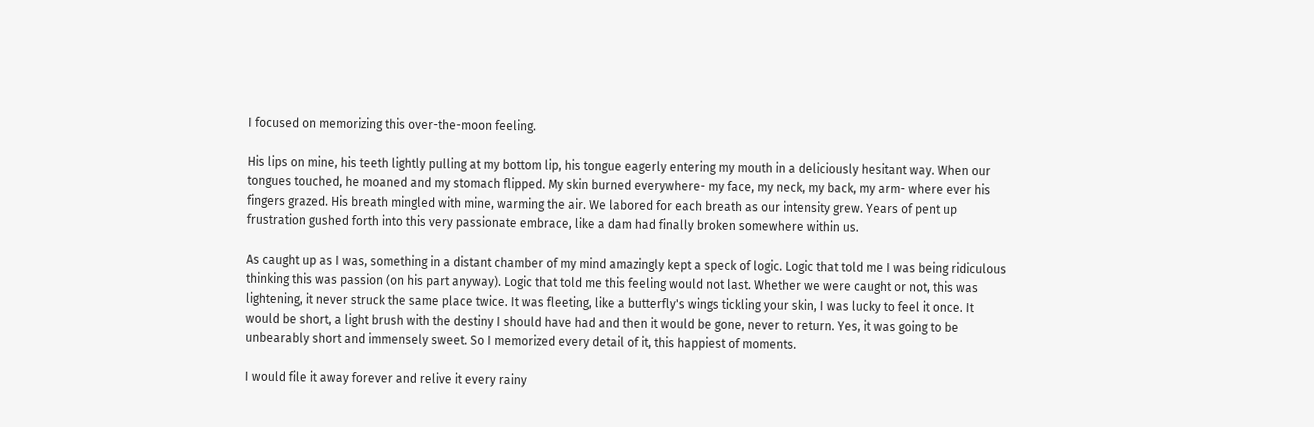I focused on memorizing this over-the-moon feeling.

His lips on mine, his teeth lightly pulling at my bottom lip, his tongue eagerly entering my mouth in a deliciously hesitant way. When our tongues touched, he moaned and my stomach flipped. My skin burned everywhere- my face, my neck, my back, my arm- where ever his fingers grazed. His breath mingled with mine, warming the air. We labored for each breath as our intensity grew. Years of pent up frustration gushed forth into this very passionate embrace, like a dam had finally broken somewhere within us.

As caught up as I was, something in a distant chamber of my mind amazingly kept a speck of logic. Logic that told me I was being ridiculous thinking this was passion (on his part anyway). Logic that told me this feeling would not last. Whether we were caught or not, this was lightening, it never struck the same place twice. It was fleeting, like a butterfly's wings tickling your skin, I was lucky to feel it once. It would be short, a light brush with the destiny I should have had and then it would be gone, never to return. Yes, it was going to be unbearably short and immensely sweet. So I memorized every detail of it, this happiest of moments.

I would file it away forever and relive it every rainy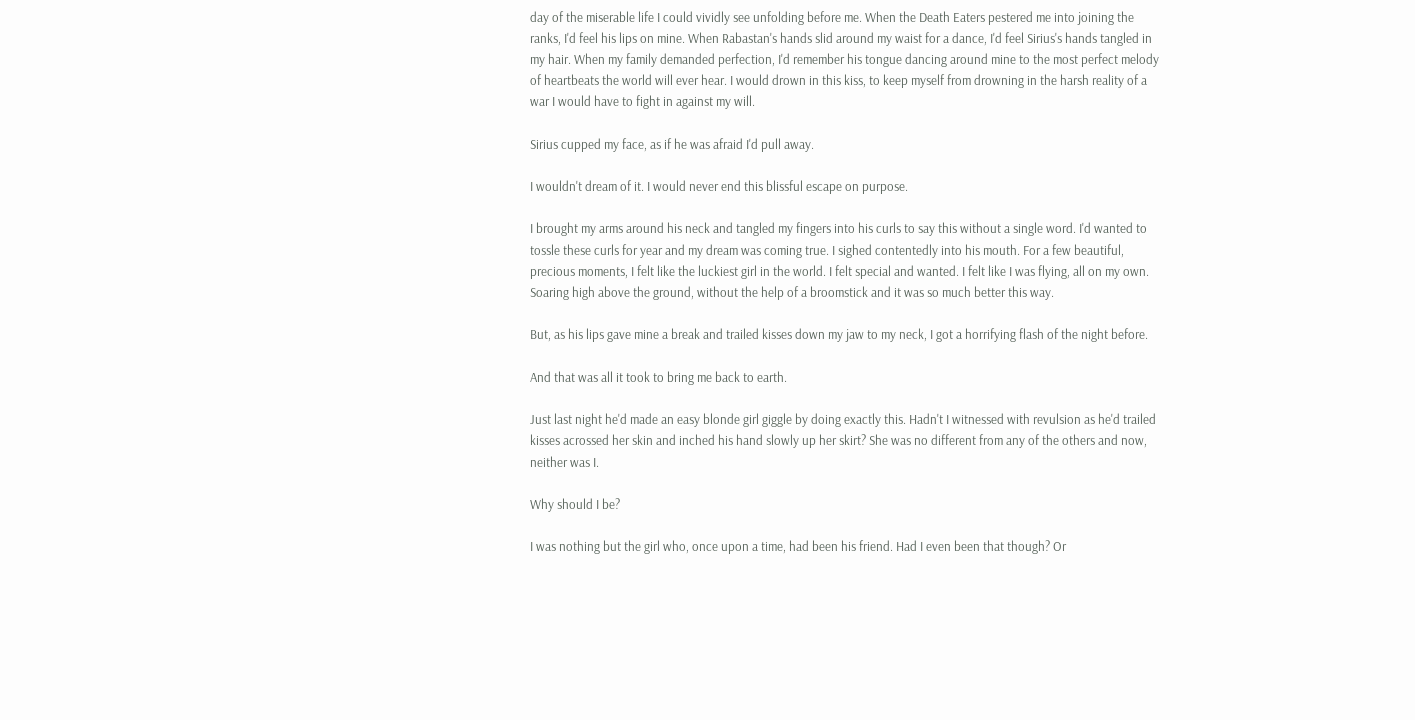day of the miserable life I could vividly see unfolding before me. When the Death Eaters pestered me into joining the ranks, I'd feel his lips on mine. When Rabastan's hands slid around my waist for a dance, I'd feel Sirius's hands tangled in my hair. When my family demanded perfection, I'd remember his tongue dancing around mine to the most perfect melody of heartbeats the world will ever hear. I would drown in this kiss, to keep myself from drowning in the harsh reality of a war I would have to fight in against my will.

Sirius cupped my face, as if he was afraid I'd pull away.

I wouldn't dream of it. I would never end this blissful escape on purpose.

I brought my arms around his neck and tangled my fingers into his curls to say this without a single word. I'd wanted to tossle these curls for year and my dream was coming true. I sighed contentedly into his mouth. For a few beautiful, precious moments, I felt like the luckiest girl in the world. I felt special and wanted. I felt like I was flying, all on my own. Soaring high above the ground, without the help of a broomstick and it was so much better this way.

But, as his lips gave mine a break and trailed kisses down my jaw to my neck, I got a horrifying flash of the night before.

And that was all it took to bring me back to earth.

Just last night he'd made an easy blonde girl giggle by doing exactly this. Hadn't I witnessed with revulsion as he'd trailed kisses acrossed her skin and inched his hand slowly up her skirt? She was no different from any of the others and now, neither was I.

Why should I be?

I was nothing but the girl who, once upon a time, had been his friend. Had I even been that though? Or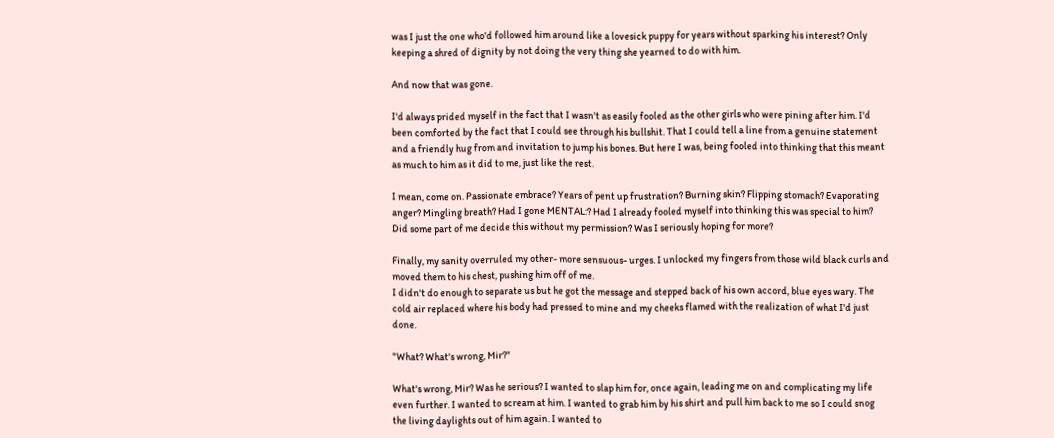was I just the one who'd followed him around like a lovesick puppy for years without sparking his interest? Only keeping a shred of dignity by not doing the very thing she yearned to do with him.

And now that was gone.

I'd always prided myself in the fact that I wasn't as easily fooled as the other girls who were pining after him. I'd been comforted by the fact that I could see through his bullshit. That I could tell a line from a genuine statement and a friendly hug from and invitation to jump his bones. But here I was, being fooled into thinking that this meant as much to him as it did to me, just like the rest.

I mean, come on. Passionate embrace? Years of pent up frustration? Burning skin? Flipping stomach? Evaporating anger? Mingling breath? Had I gone MENTAL:? Had I already fooled myself into thinking this was special to him? Did some part of me decide this without my permission? Was I seriously hoping for more?

Finally, my sanity overruled my other- more sensuous- urges. I unlocked my fingers from those wild black curls and moved them to his chest, pushing him off of me.
I didn't do enough to separate us but he got the message and stepped back of his own accord, blue eyes wary. The cold air replaced where his body had pressed to mine and my cheeks flamed with the realization of what I'd just done.

"What? What's wrong, Mir?"

What's wrong, Mir? Was he serious? I wanted to slap him for, once again, leading me on and complicating my life even further. I wanted to scream at him. I wanted to grab him by his shirt and pull him back to me so I could snog the living daylights out of him again. I wanted to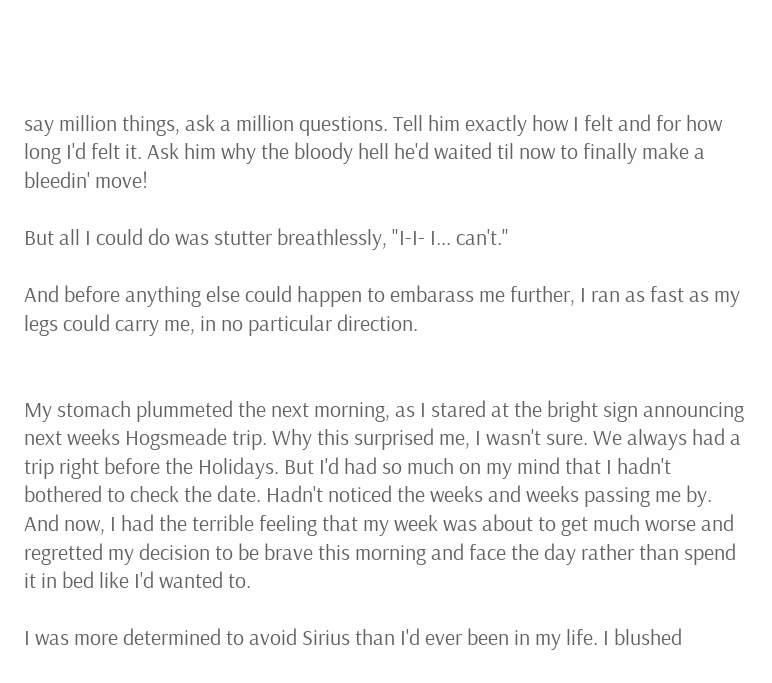say million things, ask a million questions. Tell him exactly how I felt and for how long I'd felt it. Ask him why the bloody hell he'd waited til now to finally make a bleedin' move!

But all I could do was stutter breathlessly, "I-I- I... can't."

And before anything else could happen to embarass me further, I ran as fast as my legs could carry me, in no particular direction.


My stomach plummeted the next morning, as I stared at the bright sign announcing next weeks Hogsmeade trip. Why this surprised me, I wasn't sure. We always had a trip right before the Holidays. But I'd had so much on my mind that I hadn't bothered to check the date. Hadn't noticed the weeks and weeks passing me by. And now, I had the terrible feeling that my week was about to get much worse and regretted my decision to be brave this morning and face the day rather than spend it in bed like I'd wanted to.

I was more determined to avoid Sirius than I'd ever been in my life. I blushed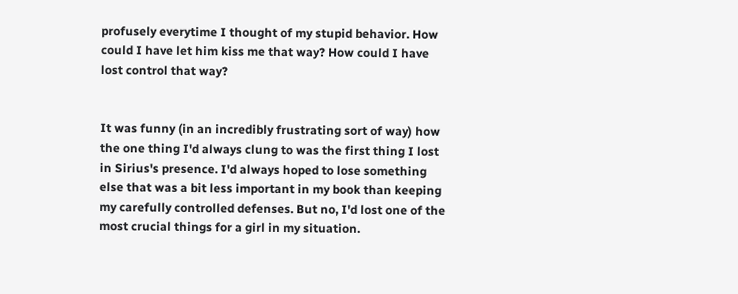profusely everytime I thought of my stupid behavior. How could I have let him kiss me that way? How could I have lost control that way?


It was funny (in an incredibly frustrating sort of way) how the one thing I'd always clung to was the first thing I lost in Sirius's presence. I'd always hoped to lose something else that was a bit less important in my book than keeping my carefully controlled defenses. But no, I'd lost one of the most crucial things for a girl in my situation.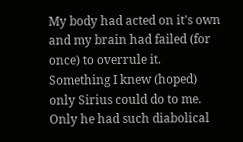My body had acted on it's own and my brain had failed (for once) to overrule it. Something I knew (hoped) only Sirius could do to me. Only he had such diabolical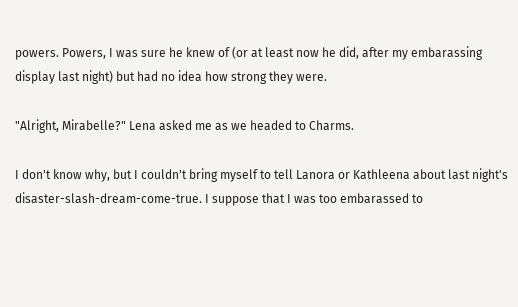powers. Powers, I was sure he knew of (or at least now he did, after my embarassing display last night) but had no idea how strong they were.

"Alright, Mirabelle?" Lena asked me as we headed to Charms.

I don't know why, but I couldn't bring myself to tell Lanora or Kathleena about last night's disaster-slash-dream-come-true. I suppose that I was too embarassed to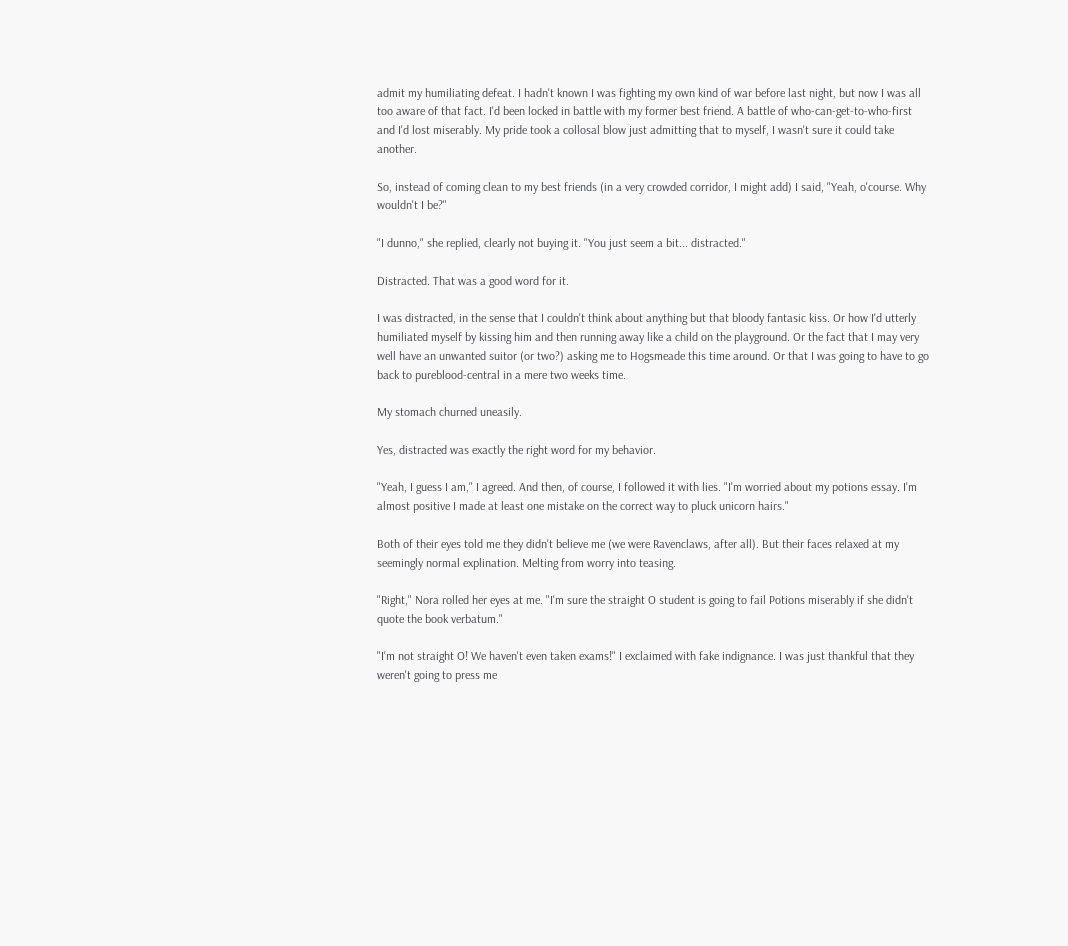admit my humiliating defeat. I hadn't known I was fighting my own kind of war before last night, but now I was all too aware of that fact. I'd been locked in battle with my former best friend. A battle of who-can-get-to-who-first and I'd lost miserably. My pride took a collosal blow just admitting that to myself, I wasn't sure it could take another.

So, instead of coming clean to my best friends (in a very crowded corridor, I might add) I said, "Yeah, o'course. Why wouldn't I be?"

"I dunno," she replied, clearly not buying it. "You just seem a bit... distracted."

Distracted. That was a good word for it.

I was distracted, in the sense that I couldn't think about anything but that bloody fantasic kiss. Or how I'd utterly humiliated myself by kissing him and then running away like a child on the playground. Or the fact that I may very well have an unwanted suitor (or two?) asking me to Hogsmeade this time around. Or that I was going to have to go back to pureblood-central in a mere two weeks time.

My stomach churned uneasily.

Yes, distracted was exactly the right word for my behavior.

"Yeah, I guess I am," I agreed. And then, of course, I followed it with lies. "I'm worried about my potions essay. I'm almost positive I made at least one mistake on the correct way to pluck unicorn hairs."

Both of their eyes told me they didn't believe me (we were Ravenclaws, after all). But their faces relaxed at my seemingly normal explination. Melting from worry into teasing.

"Right," Nora rolled her eyes at me. "I'm sure the straight O student is going to fail Potions miserably if she didn't quote the book verbatum."

"I'm not straight O! We haven't even taken exams!" I exclaimed with fake indignance. I was just thankful that they weren't going to press me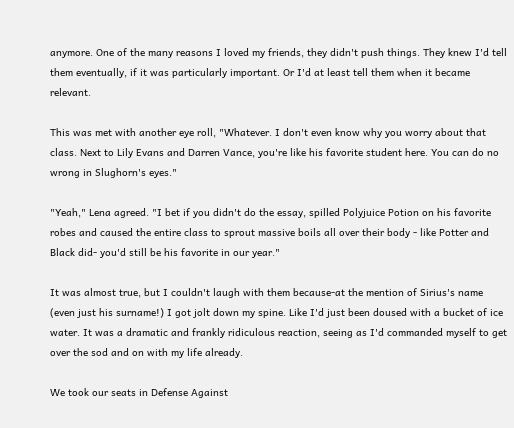anymore. One of the many reasons I loved my friends, they didn't push things. They knew I'd tell them eventually, if it was particularly important. Or I'd at least tell them when it became relevant.

This was met with another eye roll, "Whatever. I don't even know why you worry about that class. Next to Lily Evans and Darren Vance, you're like his favorite student here. You can do no wrong in Slughorn's eyes."

"Yeah," Lena agreed. "I bet if you didn't do the essay, spilled Polyjuice Potion on his favorite robes and caused the entire class to sprout massive boils all over their body - like Potter and Black did- you'd still be his favorite in our year."

It was almost true, but I couldn't laugh with them because-at the mention of Sirius's name (even just his surname!) I got jolt down my spine. Like I'd just been doused with a bucket of ice water. It was a dramatic and frankly ridiculous reaction, seeing as I'd commanded myself to get over the sod and on with my life already.

We took our seats in Defense Against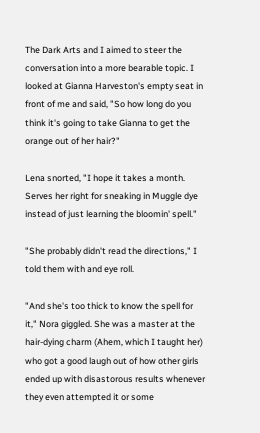The Dark Arts and I aimed to steer the conversation into a more bearable topic. I looked at Gianna Harveston's empty seat in front of me and said, "So how long do you think it's going to take Gianna to get the orange out of her hair?"

Lena snorted, "I hope it takes a month. Serves her right for sneaking in Muggle dye instead of just learning the bloomin' spell."

"She probably didn't read the directions," I told them with and eye roll.

"And she's too thick to know the spell for it," Nora giggled. She was a master at the hair-dying charm (Ahem, which I taught her) who got a good laugh out of how other girls ended up with disastorous results whenever they even attempted it or some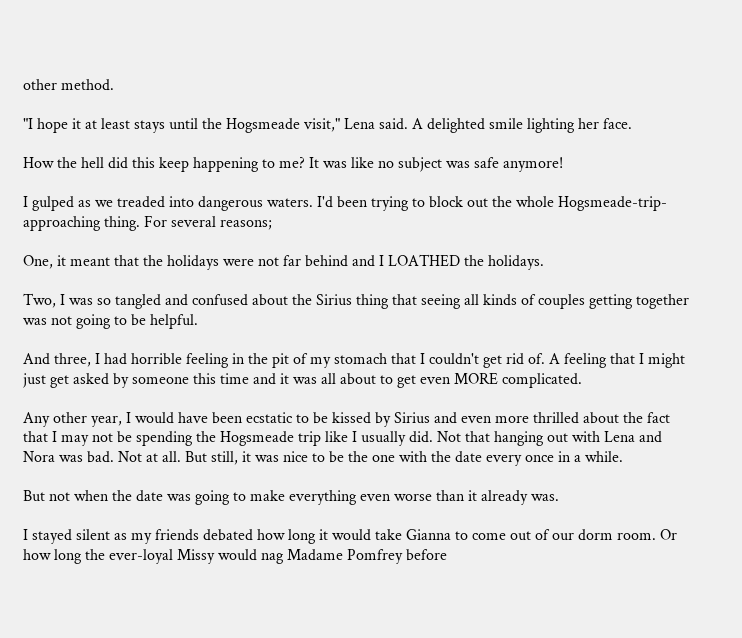other method.

"I hope it at least stays until the Hogsmeade visit," Lena said. A delighted smile lighting her face.

How the hell did this keep happening to me? It was like no subject was safe anymore!

I gulped as we treaded into dangerous waters. I'd been trying to block out the whole Hogsmeade-trip-approaching thing. For several reasons;

One, it meant that the holidays were not far behind and I LOATHED the holidays.

Two, I was so tangled and confused about the Sirius thing that seeing all kinds of couples getting together was not going to be helpful.

And three, I had horrible feeling in the pit of my stomach that I couldn't get rid of. A feeling that I might just get asked by someone this time and it was all about to get even MORE complicated.

Any other year, I would have been ecstatic to be kissed by Sirius and even more thrilled about the fact that I may not be spending the Hogsmeade trip like I usually did. Not that hanging out with Lena and Nora was bad. Not at all. But still, it was nice to be the one with the date every once in a while.

But not when the date was going to make everything even worse than it already was.

I stayed silent as my friends debated how long it would take Gianna to come out of our dorm room. Or how long the ever-loyal Missy would nag Madame Pomfrey before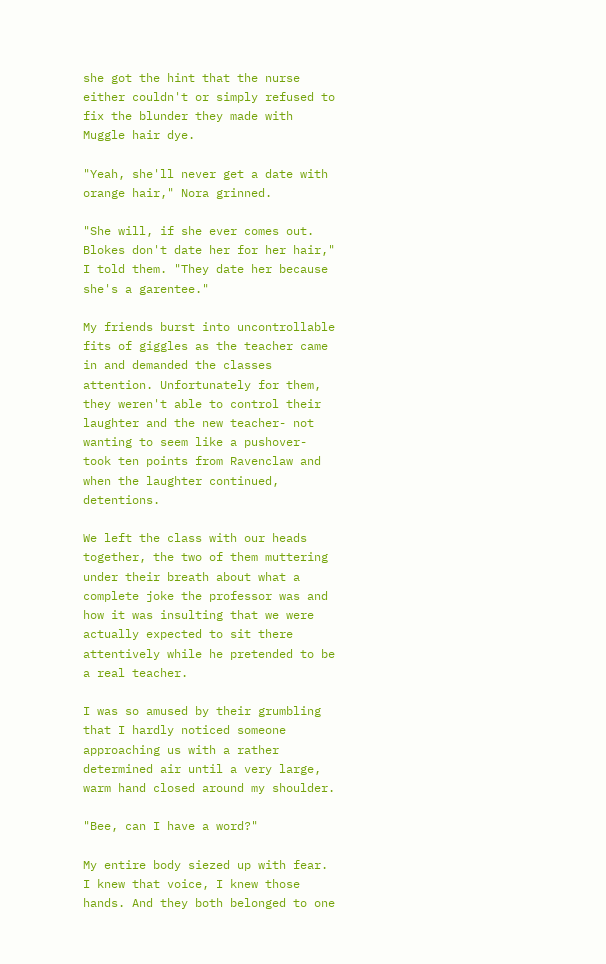she got the hint that the nurse either couldn't or simply refused to fix the blunder they made with Muggle hair dye.

"Yeah, she'll never get a date with orange hair," Nora grinned.

"She will, if she ever comes out. Blokes don't date her for her hair," I told them. "They date her because she's a garentee."

My friends burst into uncontrollable fits of giggles as the teacher came in and demanded the classes attention. Unfortunately for them, they weren't able to control their laughter and the new teacher- not wanting to seem like a pushover- took ten points from Ravenclaw and when the laughter continued, detentions.

We left the class with our heads together, the two of them muttering under their breath about what a complete joke the professor was and how it was insulting that we were actually expected to sit there attentively while he pretended to be a real teacher.

I was so amused by their grumbling that I hardly noticed someone approaching us with a rather determined air until a very large, warm hand closed around my shoulder.

"Bee, can I have a word?"

My entire body siezed up with fear. I knew that voice, I knew those hands. And they both belonged to one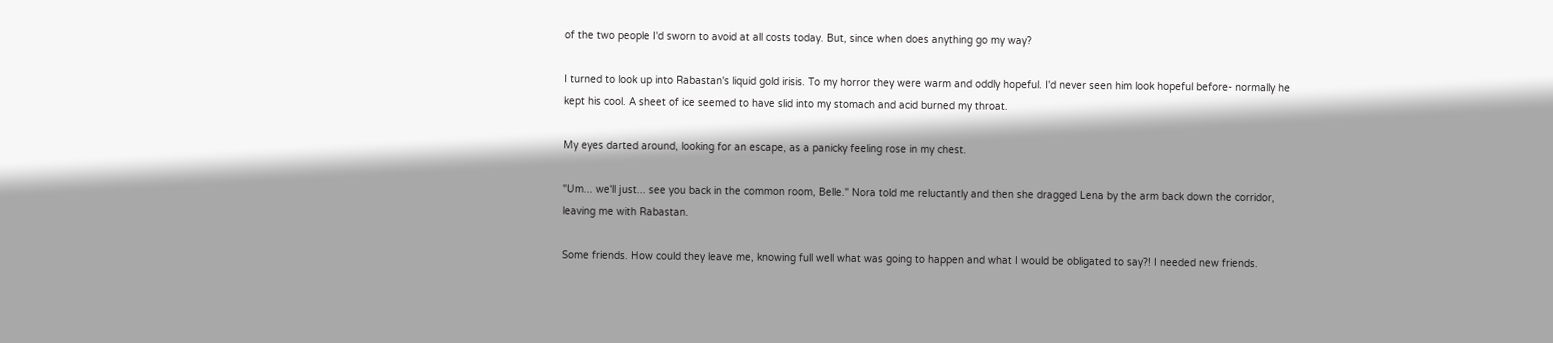of the two people I'd sworn to avoid at all costs today. But, since when does anything go my way?

I turned to look up into Rabastan's liquid gold irisis. To my horror they were warm and oddly hopeful. I'd never seen him look hopeful before- normally he kept his cool. A sheet of ice seemed to have slid into my stomach and acid burned my throat.

My eyes darted around, looking for an escape, as a panicky feeling rose in my chest.

"Um... we'll just... see you back in the common room, Belle." Nora told me reluctantly and then she dragged Lena by the arm back down the corridor, leaving me with Rabastan.

Some friends. How could they leave me, knowing full well what was going to happen and what I would be obligated to say?! I needed new friends.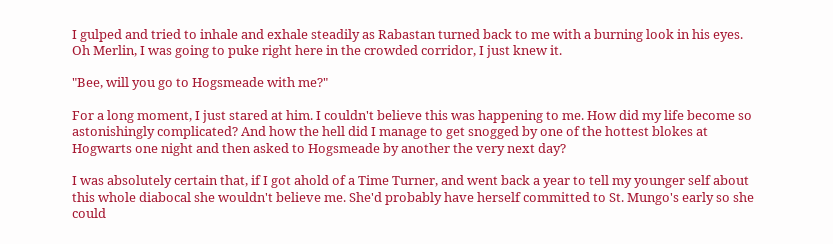I gulped and tried to inhale and exhale steadily as Rabastan turned back to me with a burning look in his eyes. Oh Merlin, I was going to puke right here in the crowded corridor, I just knew it.

"Bee, will you go to Hogsmeade with me?"

For a long moment, I just stared at him. I couldn't believe this was happening to me. How did my life become so astonishingly complicated? And how the hell did I manage to get snogged by one of the hottest blokes at Hogwarts one night and then asked to Hogsmeade by another the very next day?

I was absolutely certain that, if I got ahold of a Time Turner, and went back a year to tell my younger self about this whole diabocal she wouldn't believe me. She'd probably have herself committed to St. Mungo's early so she could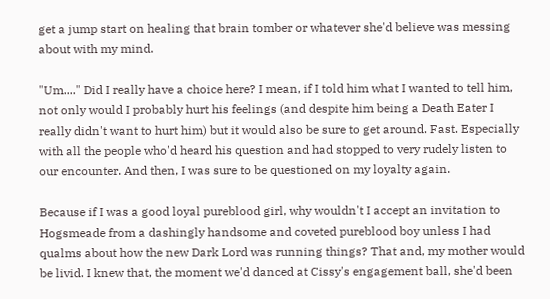get a jump start on healing that brain tomber or whatever she'd believe was messing about with my mind.

"Um...." Did I really have a choice here? I mean, if I told him what I wanted to tell him, not only would I probably hurt his feelings (and despite him being a Death Eater I really didn't want to hurt him) but it would also be sure to get around. Fast. Especially with all the people who'd heard his question and had stopped to very rudely listen to our encounter. And then, I was sure to be questioned on my loyalty again.

Because if I was a good loyal pureblood girl, why wouldn't I accept an invitation to Hogsmeade from a dashingly handsome and coveted pureblood boy unless I had qualms about how the new Dark Lord was running things? That and, my mother would be livid. I knew that, the moment we'd danced at Cissy's engagement ball, she'd been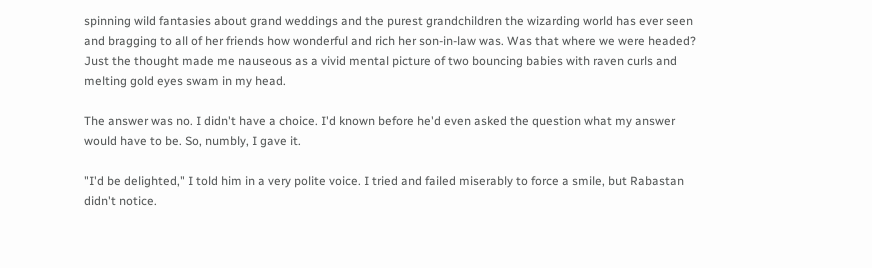spinning wild fantasies about grand weddings and the purest grandchildren the wizarding world has ever seen and bragging to all of her friends how wonderful and rich her son-in-law was. Was that where we were headed? Just the thought made me nauseous as a vivid mental picture of two bouncing babies with raven curls and melting gold eyes swam in my head.

The answer was no. I didn't have a choice. I'd known before he'd even asked the question what my answer would have to be. So, numbly, I gave it.

"I'd be delighted," I told him in a very polite voice. I tried and failed miserably to force a smile, but Rabastan didn't notice.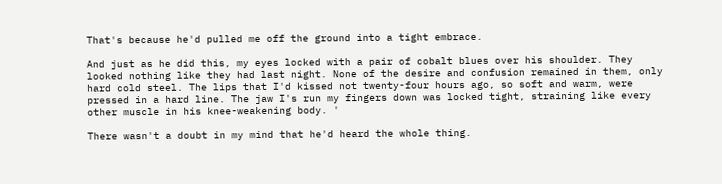That's because he'd pulled me off the ground into a tight embrace.

And just as he did this, my eyes locked with a pair of cobalt blues over his shoulder. They looked nothing like they had last night. None of the desire and confusion remained in them, only hard cold steel. The lips that I'd kissed not twenty-four hours ago, so soft and warm, were pressed in a hard line. The jaw I's run my fingers down was locked tight, straining like every other muscle in his knee-weakening body. '

There wasn't a doubt in my mind that he'd heard the whole thing.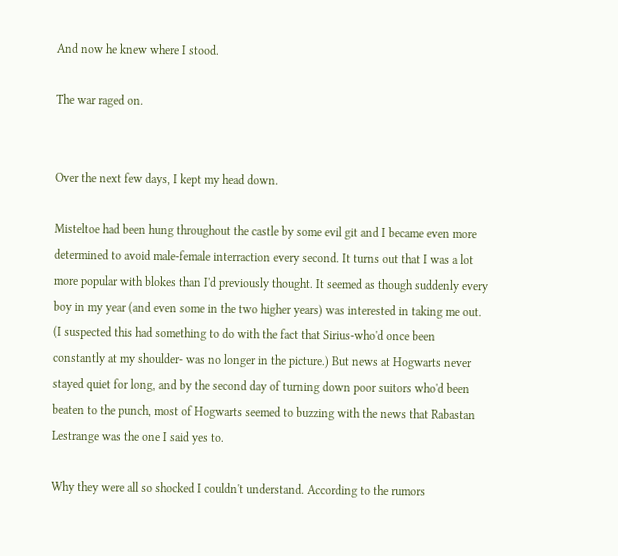And now he knew where I stood.

The war raged on.


Over the next few days, I kept my head down.

Misteltoe had been hung throughout the castle by some evil git and I became even more determined to avoid male-female interraction every second. It turns out that I was a lot more popular with blokes than I'd previously thought. It seemed as though suddenly every boy in my year (and even some in the two higher years) was interested in taking me out. (I suspected this had something to do with the fact that Sirius-who'd once been constantly at my shoulder- was no longer in the picture.) But news at Hogwarts never stayed quiet for long, and by the second day of turning down poor suitors who'd been beaten to the punch, most of Hogwarts seemed to buzzing with the news that Rabastan Lestrange was the one I said yes to.

Why they were all so shocked I couldn't understand. According to the rumors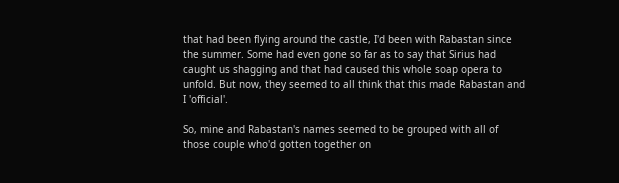that had been flying around the castle, I'd been with Rabastan since the summer. Some had even gone so far as to say that Sirius had caught us shagging and that had caused this whole soap opera to unfold. But now, they seemed to all think that this made Rabastan and I 'official'.

So, mine and Rabastan's names seemed to be grouped with all of those couple who'd gotten together on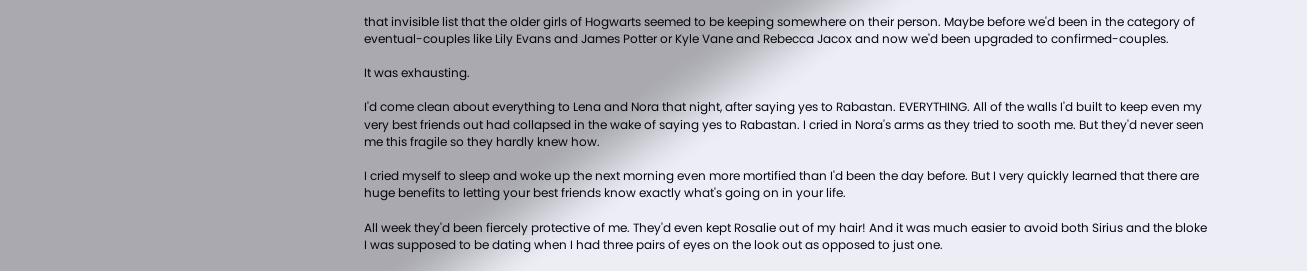that invisible list that the older girls of Hogwarts seemed to be keeping somewhere on their person. Maybe before we'd been in the category of eventual-couples like Lily Evans and James Potter or Kyle Vane and Rebecca Jacox and now we'd been upgraded to confirmed-couples.

It was exhausting.

I'd come clean about everything to Lena and Nora that night, after saying yes to Rabastan. EVERYTHING. All of the walls I'd built to keep even my very best friends out had collapsed in the wake of saying yes to Rabastan. I cried in Nora's arms as they tried to sooth me. But they'd never seen me this fragile so they hardly knew how.

I cried myself to sleep and woke up the next morning even more mortified than I'd been the day before. But I very quickly learned that there are huge benefits to letting your best friends know exactly what's going on in your life.

All week they'd been fiercely protective of me. They'd even kept Rosalie out of my hair! And it was much easier to avoid both Sirius and the bloke I was supposed to be dating when I had three pairs of eyes on the look out as opposed to just one.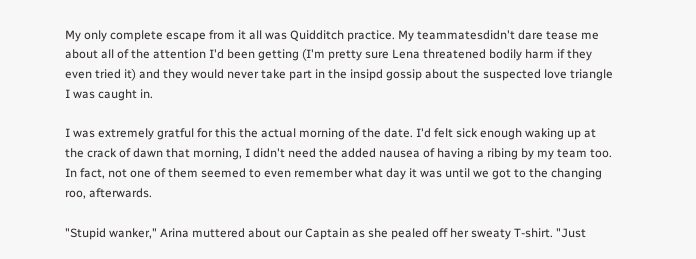My only complete escape from it all was Quidditch practice. My teammatesdidn't dare tease me about all of the attention I'd been getting (I'm pretty sure Lena threatened bodily harm if they even tried it) and they would never take part in the insipd gossip about the suspected love triangle I was caught in.

I was extremely gratful for this the actual morning of the date. I'd felt sick enough waking up at the crack of dawn that morning, I didn't need the added nausea of having a ribing by my team too. In fact, not one of them seemed to even remember what day it was until we got to the changing roo, afterwards.

"Stupid wanker," Arina muttered about our Captain as she pealed off her sweaty T-shirt. "Just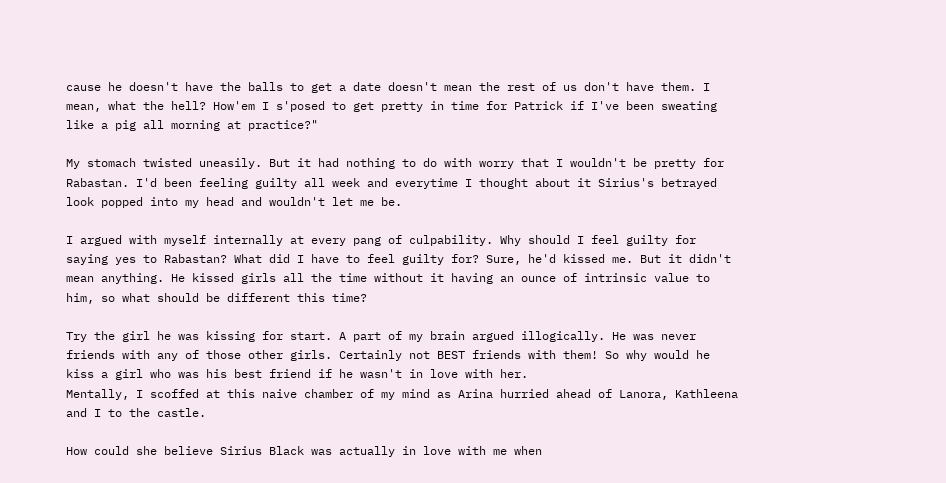cause he doesn't have the balls to get a date doesn't mean the rest of us don't have them. I mean, what the hell? How'em I s'posed to get pretty in time for Patrick if I've been sweating like a pig all morning at practice?"

My stomach twisted uneasily. But it had nothing to do with worry that I wouldn't be pretty for Rabastan. I'd been feeling guilty all week and everytime I thought about it Sirius's betrayed look popped into my head and wouldn't let me be.

I argued with myself internally at every pang of culpability. Why should I feel guilty for saying yes to Rabastan? What did I have to feel guilty for? Sure, he'd kissed me. But it didn't mean anything. He kissed girls all the time without it having an ounce of intrinsic value to him, so what should be different this time?

Try the girl he was kissing for start. A part of my brain argued illogically. He was never friends with any of those other girls. Certainly not BEST friends with them! So why would he kiss a girl who was his best friend if he wasn't in love with her.
Mentally, I scoffed at this naive chamber of my mind as Arina hurried ahead of Lanora, Kathleena and I to the castle.

How could she believe Sirius Black was actually in love with me when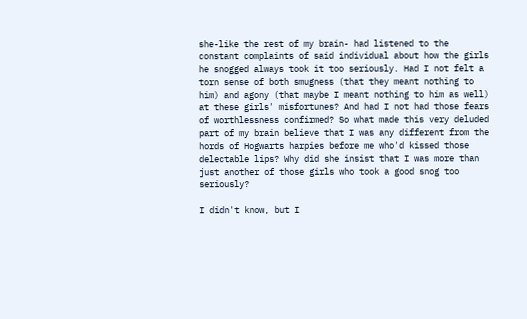she-like the rest of my brain- had listened to the constant complaints of said individual about how the girls he snogged always took it too seriously. Had I not felt a torn sense of both smugness (that they meant nothing to him) and agony (that maybe I meant nothing to him as well) at these girls' misfortunes? And had I not had those fears of worthlessness confirmed? So what made this very deluded part of my brain believe that I was any different from the hords of Hogwarts harpies before me who'd kissed those delectable lips? Why did she insist that I was more than just another of those girls who took a good snog too seriously?

I didn't know, but I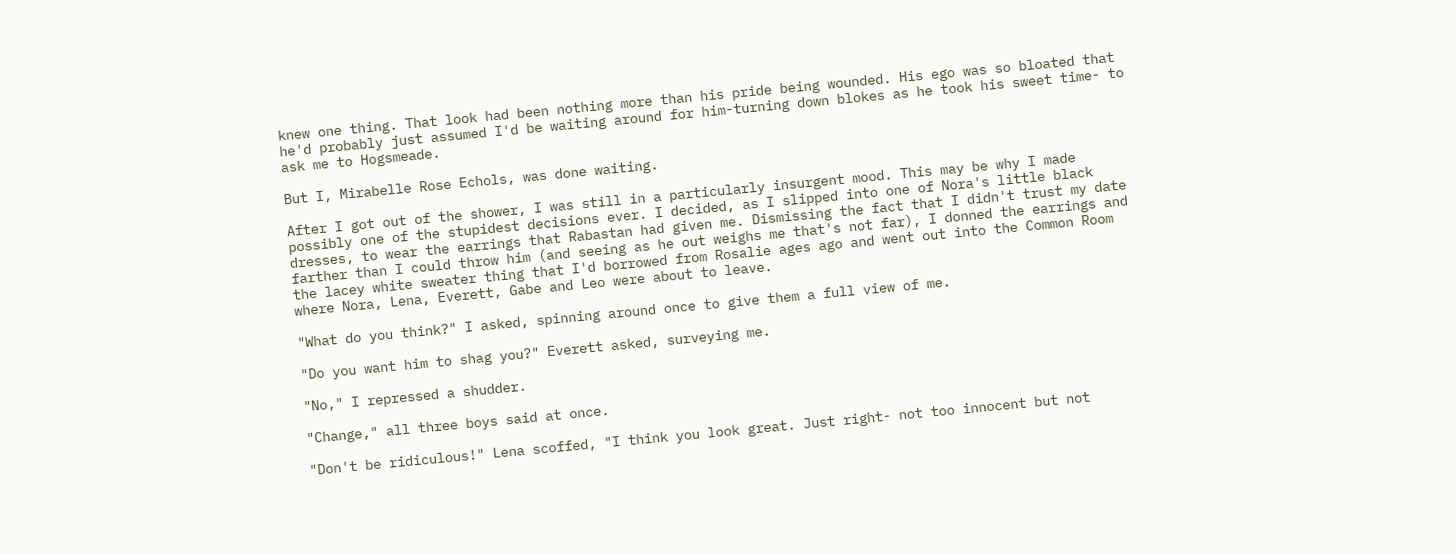knew one thing. That look had been nothing more than his pride being wounded. His ego was so bloated that he'd probably just assumed I'd be waiting around for him-turning down blokes as he took his sweet time- to ask me to Hogsmeade.

But I, Mirabelle Rose Echols, was done waiting.

After I got out of the shower, I was still in a particularly insurgent mood. This may be why I made possibly one of the stupidest decisions ever. I decided, as I slipped into one of Nora's little black dresses, to wear the earrings that Rabastan had given me. Dismissing the fact that I didn't trust my date farther than I could throw him (and seeing as he out weighs me that's not far), I donned the earrings and the lacey white sweater thing that I'd borrowed from Rosalie ages ago and went out into the Common Room where Nora, Lena, Everett, Gabe and Leo were about to leave.

"What do you think?" I asked, spinning around once to give them a full view of me.

"Do you want him to shag you?" Everett asked, surveying me.

"No," I repressed a shudder.

"Change," all three boys said at once.

"Don't be ridiculous!" Lena scoffed, "I think you look great. Just right- not too innocent but not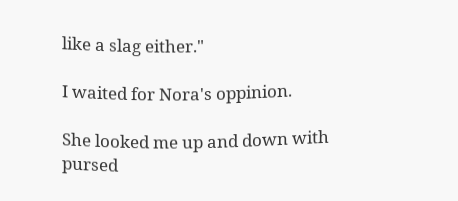like a slag either."

I waited for Nora's oppinion.

She looked me up and down with pursed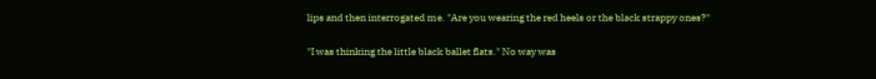lips and then interrogated me. "Are you wearing the red heels or the black strappy ones?"

"I was thinking the little black ballet flats." No way was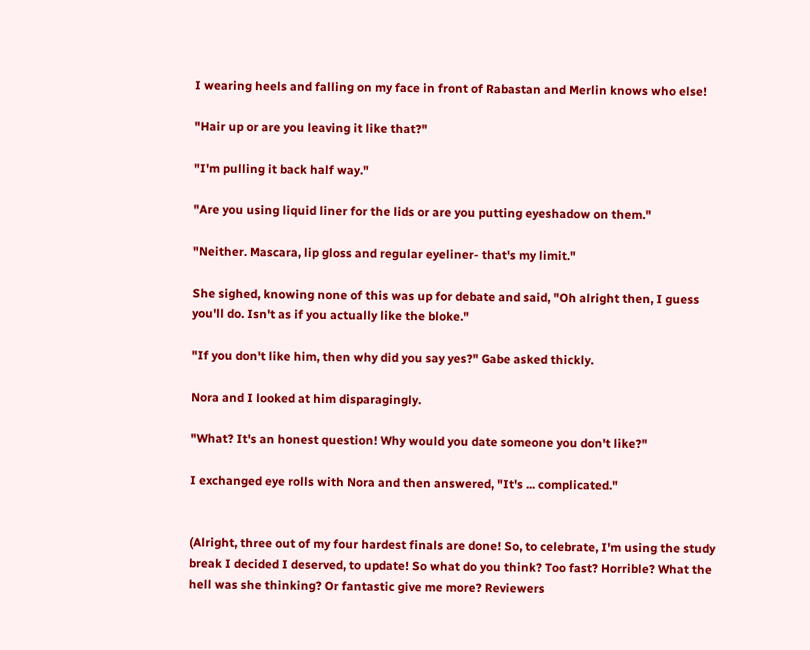I wearing heels and falling on my face in front of Rabastan and Merlin knows who else!

"Hair up or are you leaving it like that?"

"I'm pulling it back half way."

"Are you using liquid liner for the lids or are you putting eyeshadow on them."

"Neither. Mascara, lip gloss and regular eyeliner- that's my limit."

She sighed, knowing none of this was up for debate and said, "Oh alright then, I guess you'll do. Isn't as if you actually like the bloke."

"If you don't like him, then why did you say yes?" Gabe asked thickly.

Nora and I looked at him disparagingly.

"What? It's an honest question! Why would you date someone you don't like?"

I exchanged eye rolls with Nora and then answered, "It's ... complicated."


(Alright, three out of my four hardest finals are done! So, to celebrate, I'm using the study break I decided I deserved, to update! So what do you think? Too fast? Horrible? What the hell was she thinking? Or fantastic give me more? Reviewers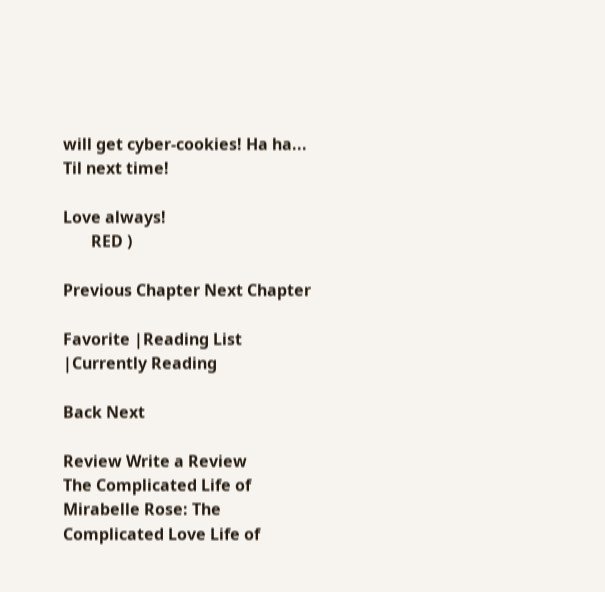will get cyber-cookies! Ha ha... Til next time!

Love always!
       RED )

Previous Chapter Next Chapter

Favorite |Reading List |Currently Reading

Back Next

Review Write a Review
The Complicated Life of Mirabelle Rose: The Complicated Love Life of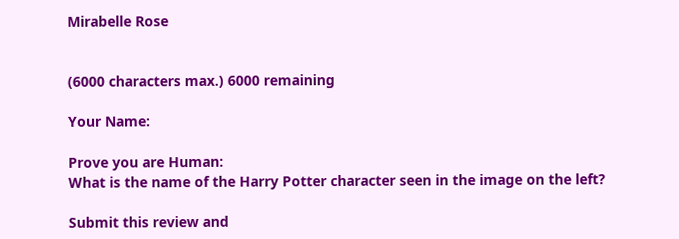Mirabelle Rose


(6000 characters max.) 6000 remaining

Your Name:

Prove you are Human:
What is the name of the Harry Potter character seen in the image on the left?

Submit this review and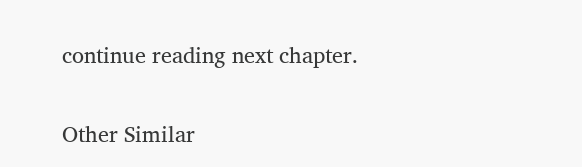continue reading next chapter.

Other Similar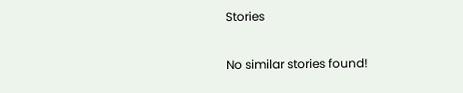Stories

No similar stories found!